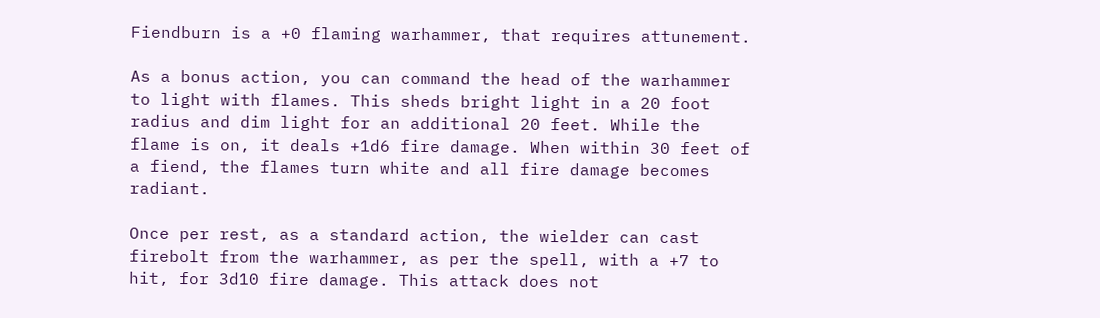Fiendburn is a +0 flaming warhammer, that requires attunement.

As a bonus action, you can command the head of the warhammer to light with flames. This sheds bright light in a 20 foot radius and dim light for an additional 20 feet. While the flame is on, it deals +1d6 fire damage. When within 30 feet of a fiend, the flames turn white and all fire damage becomes radiant.

Once per rest, as a standard action, the wielder can cast firebolt from the warhammer, as per the spell, with a +7 to hit, for 3d10 fire damage. This attack does not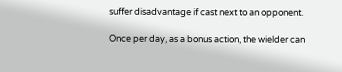suffer disadvantage if cast next to an opponent.

Once per day, as a bonus action, the wielder can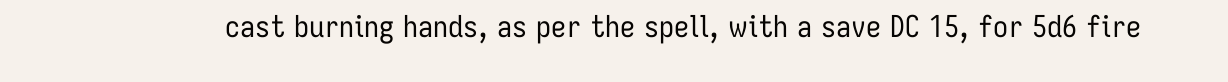cast burning hands, as per the spell, with a save DC 15, for 5d6 fire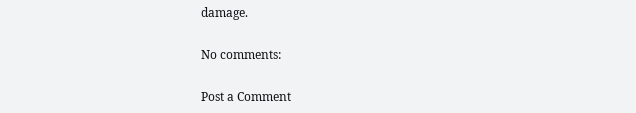damage.

No comments:

Post a Comment